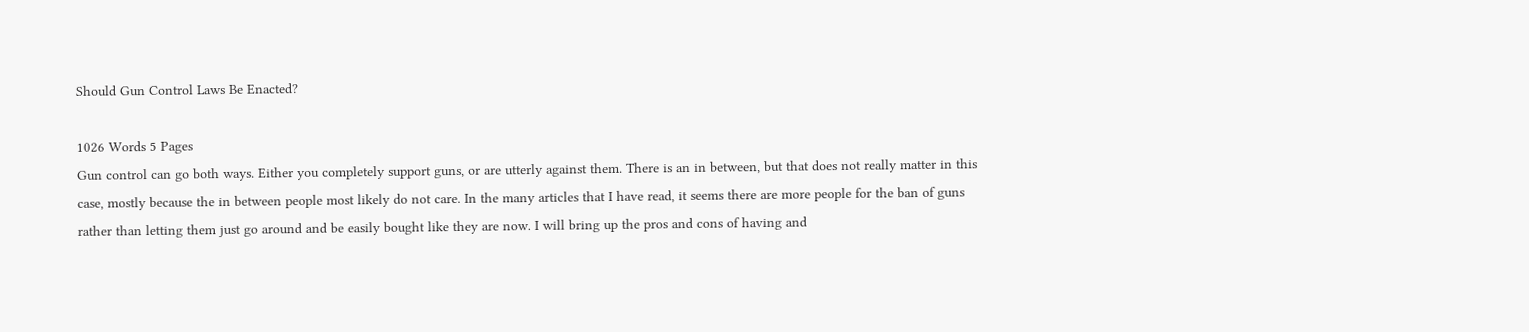Should Gun Control Laws Be Enacted?

1026 Words 5 Pages
Gun control can go both ways. Either you completely support guns, or are utterly against them. There is an in between, but that does not really matter in this case, mostly because the in between people most likely do not care. In the many articles that I have read, it seems there are more people for the ban of guns rather than letting them just go around and be easily bought like they are now. I will bring up the pros and cons of having and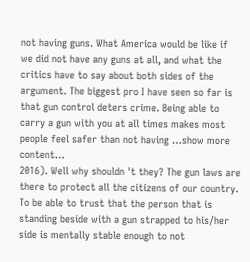not having guns. What America would be like if we did not have any guns at all, and what the critics have to say about both sides of the argument. The biggest pro I have seen so far is that gun control deters crime. Being able to carry a gun with you at all times makes most people feel safer than not having …show more content…
2016). Well why shouldn 't they? The gun laws are there to protect all the citizens of our country. To be able to trust that the person that is standing beside with a gun strapped to his/her side is mentally stable enough to not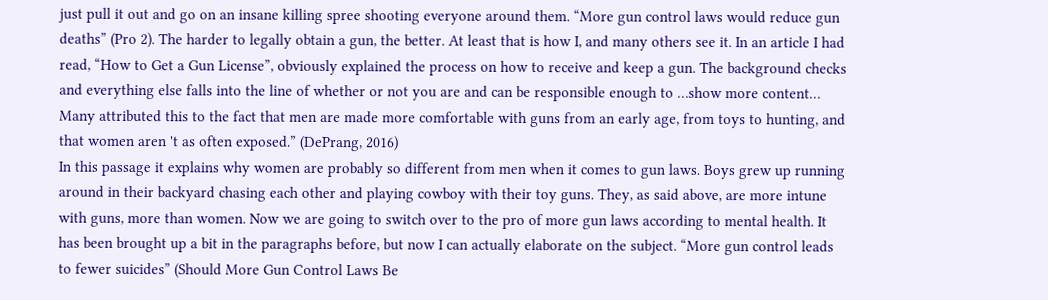just pull it out and go on an insane killing spree shooting everyone around them. “More gun control laws would reduce gun deaths” (Pro 2). The harder to legally obtain a gun, the better. At least that is how I, and many others see it. In an article I had read, “How to Get a Gun License”, obviously explained the process on how to receive and keep a gun. The background checks and everything else falls into the line of whether or not you are and can be responsible enough to …show more content…
Many attributed this to the fact that men are made more comfortable with guns from an early age, from toys to hunting, and that women aren 't as often exposed.” (DePrang, 2016)
In this passage it explains why women are probably so different from men when it comes to gun laws. Boys grew up running around in their backyard chasing each other and playing cowboy with their toy guns. They, as said above, are more intune with guns, more than women. Now we are going to switch over to the pro of more gun laws according to mental health. It has been brought up a bit in the paragraphs before, but now I can actually elaborate on the subject. “More gun control leads to fewer suicides” (Should More Gun Control Laws Be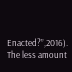Enacted?”,2016). The less amount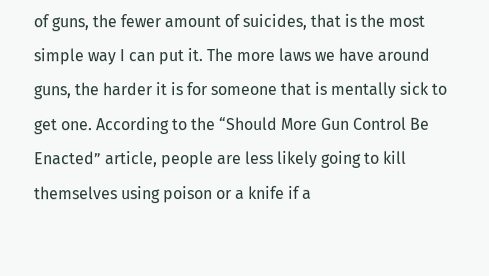of guns, the fewer amount of suicides, that is the most simple way I can put it. The more laws we have around guns, the harder it is for someone that is mentally sick to get one. According to the “Should More Gun Control Be Enacted” article, people are less likely going to kill themselves using poison or a knife if a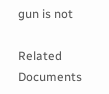gun is not

Related Documents